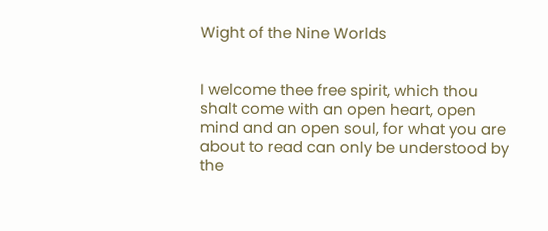Wight of the Nine Worlds


I welcome thee free spirit, which thou shalt come with an open heart, open mind and an open soul, for what you are about to read can only be understood by the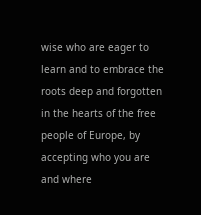wise who are eager to learn and to embrace the roots deep and forgotten in the hearts of the free people of Europe, by accepting who you are and where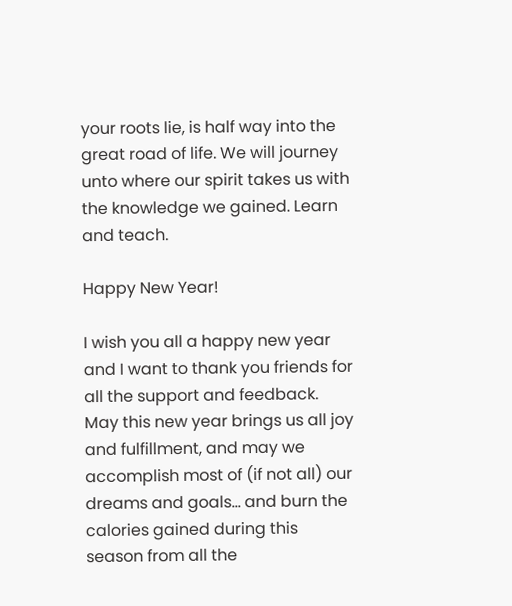your roots lie, is half way into the great road of life. We will journey unto where our spirit takes us with the knowledge we gained. Learn and teach.

Happy New Year!

I wish you all a happy new year and I want to thank you friends for all the support and feedback.  May this new year brings us all joy and fulfillment, and may we accomplish most of (if not all) our dreams and goals... and burn the calories gained during this season from all the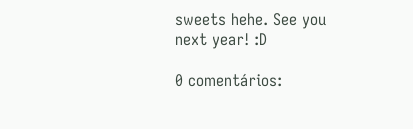sweets hehe. See you next year! :D

0 comentários: